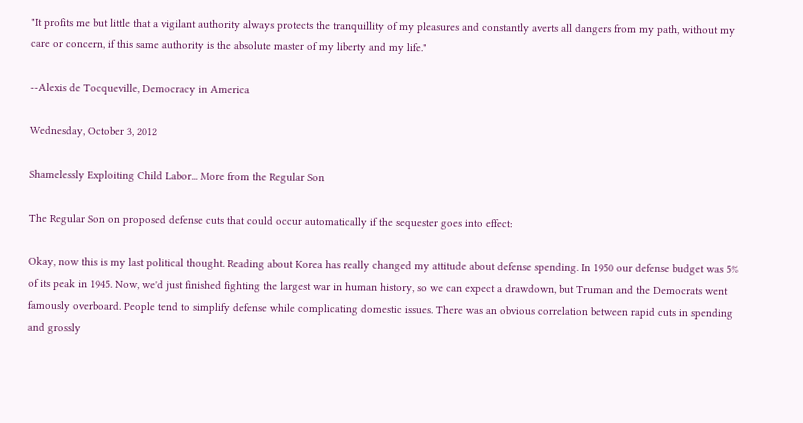"It profits me but little that a vigilant authority always protects the tranquillity of my pleasures and constantly averts all dangers from my path, without my care or concern, if this same authority is the absolute master of my liberty and my life."

--Alexis de Tocqueville, Democracy in America

Wednesday, October 3, 2012

Shamelessly Exploiting Child Labor... More from the Regular Son

The Regular Son on proposed defense cuts that could occur automatically if the sequester goes into effect:

Okay, now this is my last political thought. Reading about Korea has really changed my attitude about defense spending. In 1950 our defense budget was 5% of its peak in 1945. Now, we'd just finished fighting the largest war in human history, so we can expect a drawdown, but Truman and the Democrats went famously overboard. People tend to simplify defense while complicating domestic issues. There was an obvious correlation between rapid cuts in spending and grossly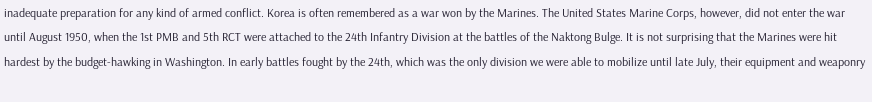inadequate preparation for any kind of armed conflict. Korea is often remembered as a war won by the Marines. The United States Marine Corps, however, did not enter the war until August 1950, when the 1st PMB and 5th RCT were attached to the 24th Infantry Division at the battles of the Naktong Bulge. It is not surprising that the Marines were hit hardest by the budget-hawking in Washington. In early battles fought by the 24th, which was the only division we were able to mobilize until late July, their equipment and weaponry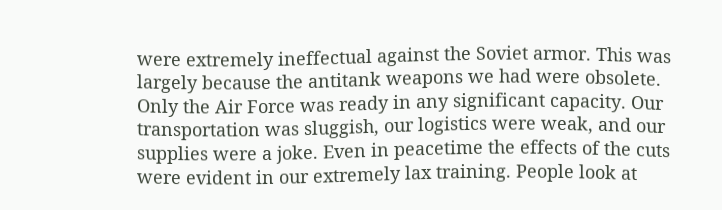were extremely ineffectual against the Soviet armor. This was largely because the antitank weapons we had were obsolete. Only the Air Force was ready in any significant capacity. Our transportation was sluggish, our logistics were weak, and our supplies were a joke. Even in peacetime the effects of the cuts were evident in our extremely lax training. People look at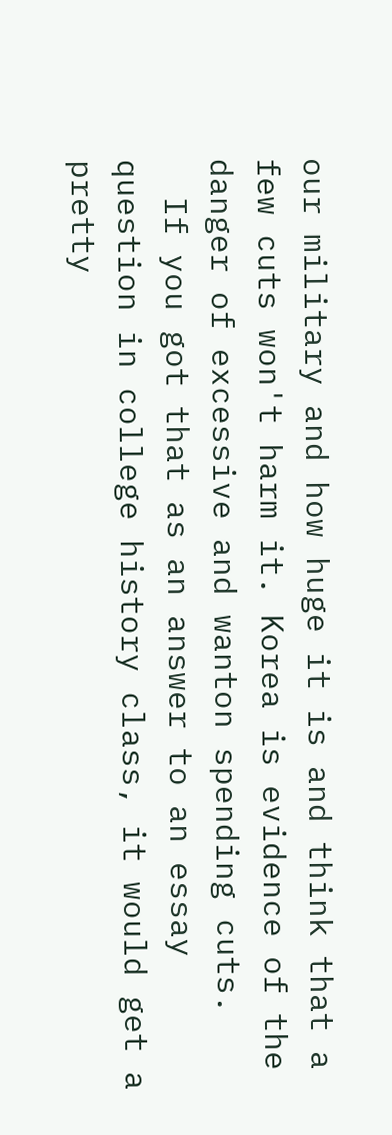our military and how huge it is and think that a few cuts won't harm it. Korea is evidence of the danger of excessive and wanton spending cuts.
  If you got that as an answer to an essay question in college history class, it would get a pretty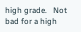high grade.   Not bad for a high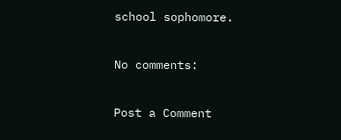school sophomore.

No comments:

Post a Comment